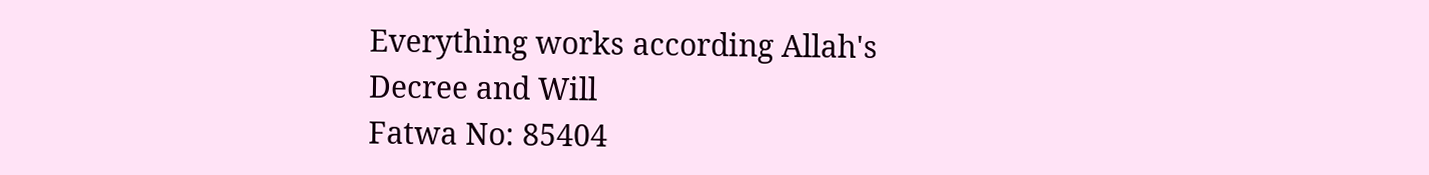Everything works according Allah's Decree and Will
Fatwa No: 85404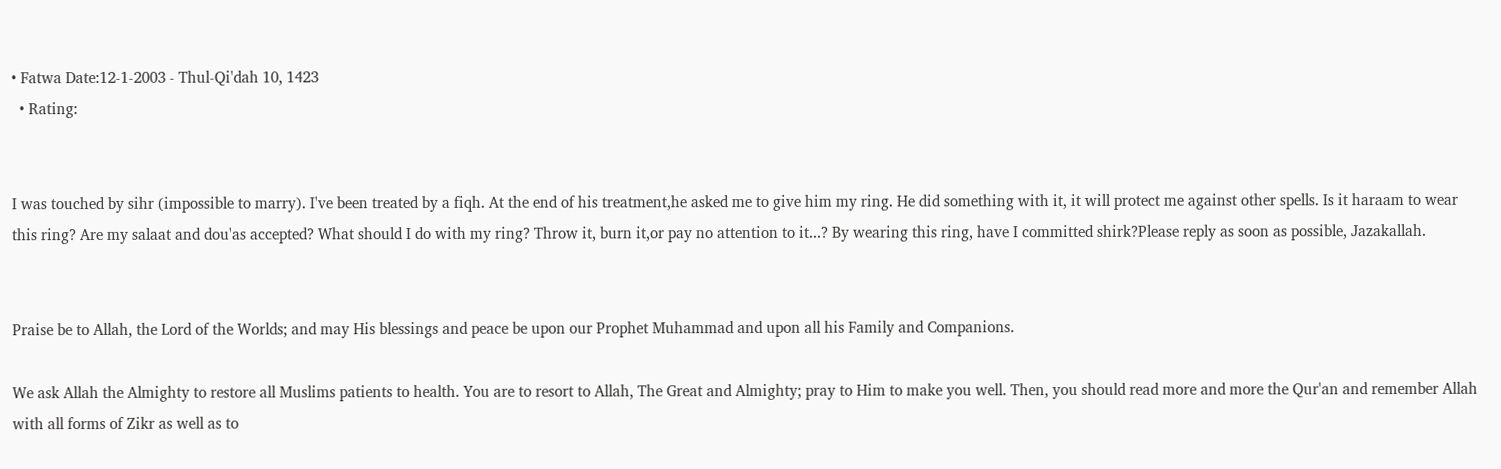• Fatwa Date:12-1-2003 - Thul-Qi'dah 10, 1423
  • Rating:


I was touched by sihr (impossible to marry). I've been treated by a fiqh. At the end of his treatment,he asked me to give him my ring. He did something with it, it will protect me against other spells. Is it haraam to wear this ring? Are my salaat and dou'as accepted? What should I do with my ring? Throw it, burn it,or pay no attention to it...? By wearing this ring, have I committed shirk?Please reply as soon as possible, Jazakallah.


Praise be to Allah, the Lord of the Worlds; and may His blessings and peace be upon our Prophet Muhammad and upon all his Family and Companions.

We ask Allah the Almighty to restore all Muslims patients to health. You are to resort to Allah, The Great and Almighty; pray to Him to make you well. Then, you should read more and more the Qur'an and remember Allah with all forms of Zikr as well as to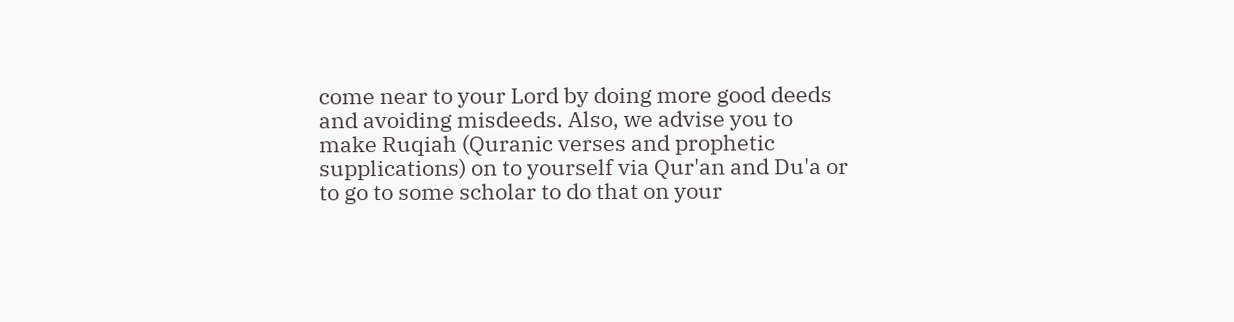come near to your Lord by doing more good deeds and avoiding misdeeds. Also, we advise you to make Ruqiah (Quranic verses and prophetic supplications) on to yourself via Qur'an and Du'a or to go to some scholar to do that on your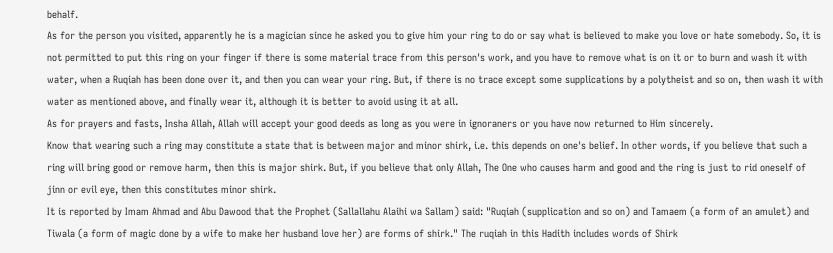behalf.
As for the person you visited, apparently he is a magician since he asked you to give him your ring to do or say what is believed to make you love or hate somebody. So, it is not permitted to put this ring on your finger if there is some material trace from this person's work, and you have to remove what is on it or to burn and wash it with water, when a Ruqiah has been done over it, and then you can wear your ring. But, if there is no trace except some supplications by a polytheist and so on, then wash it with water as mentioned above, and finally wear it, although it is better to avoid using it at all.
As for prayers and fasts, Insha Allah, Allah will accept your good deeds as long as you were in ignoraners or you have now returned to Him sincerely.
Know that wearing such a ring may constitute a state that is between major and minor shirk, i.e. this depends on one's belief. In other words, if you believe that such a ring will bring good or remove harm, then this is major shirk. But, if you believe that only Allah, The One who causes harm and good and the ring is just to rid oneself of jinn or evil eye, then this constitutes minor shirk.
It is reported by Imam Ahmad and Abu Dawood that the Prophet (Sallallahu Alaihi wa Sallam) said: "Ruqiah (supplication and so on) and Tamaem (a form of an amulet) and Tiwala (a form of magic done by a wife to make her husband love her) are forms of shirk." The ruqiah in this Hadith includes words of Shirk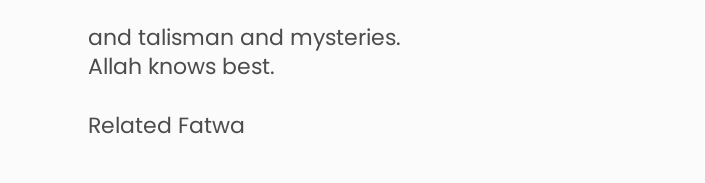and talisman and mysteries.
Allah knows best.

Related Fatwa